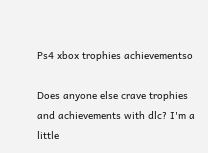Ps4 xbox trophies achievementso

Does anyone else crave trophies and achievements with dlc? I'm a little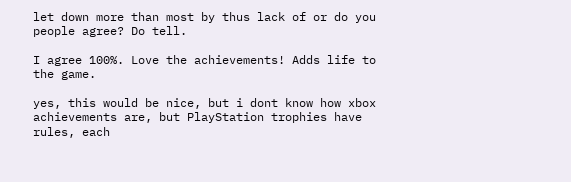let down more than most by thus lack of or do you people agree? Do tell.

I agree 100%. Love the achievements! Adds life to the game.

yes, this would be nice, but i dont know how xbox achievements are, but PlayStation trophies have rules, each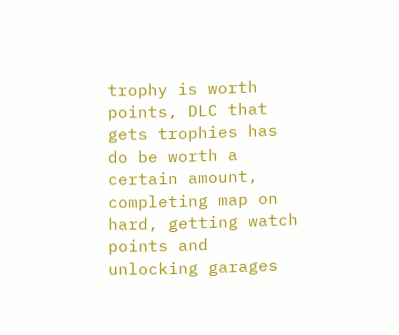trophy is worth points, DLC that gets trophies has do be worth a certain amount, completing map on hard, getting watch points and unlocking garages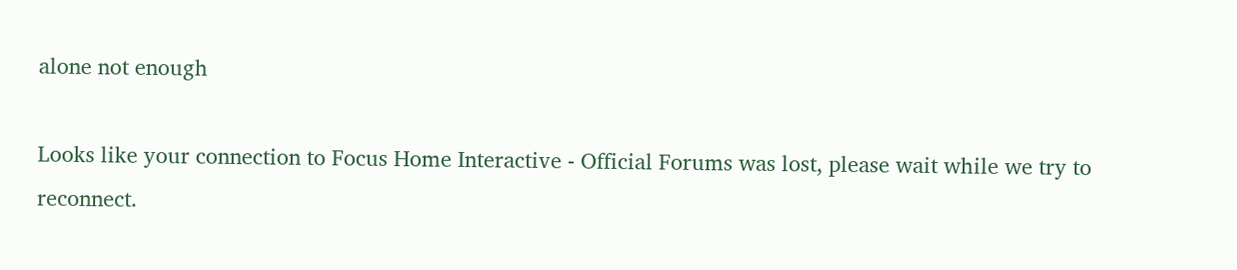alone not enough

Looks like your connection to Focus Home Interactive - Official Forums was lost, please wait while we try to reconnect.